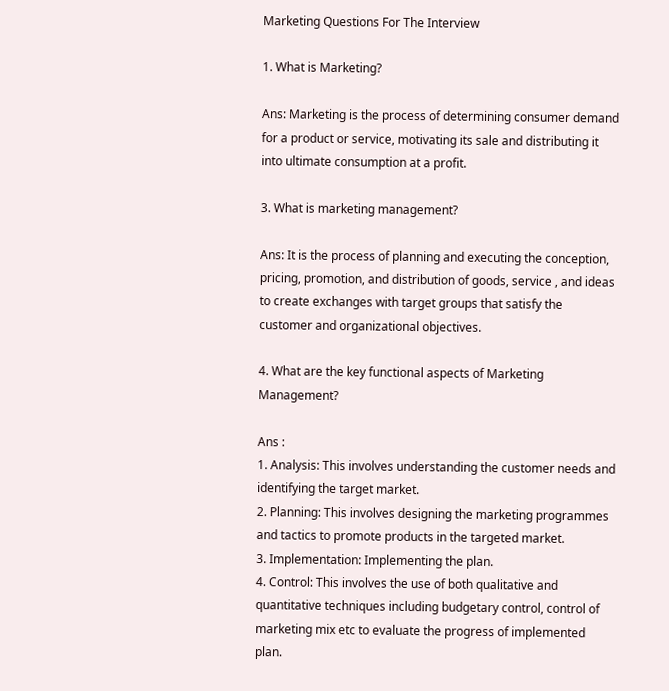Marketing Questions For The Interview

1. What is Marketing?

Ans: Marketing is the process of determining consumer demand for a product or service, motivating its sale and distributing it into ultimate consumption at a profit.

3. What is marketing management?

Ans: It is the process of planning and executing the conception, pricing, promotion, and distribution of goods, service , and ideas to create exchanges with target groups that satisfy the customer and organizational objectives.

4. What are the key functional aspects of Marketing Management?

Ans :
1. Analysis: This involves understanding the customer needs and identifying the target market.
2. Planning: This involves designing the marketing programmes and tactics to promote products in the targeted market.
3. Implementation: Implementing the plan.
4. Control: This involves the use of both qualitative and quantitative techniques including budgetary control, control of marketing mix etc to evaluate the progress of implemented plan.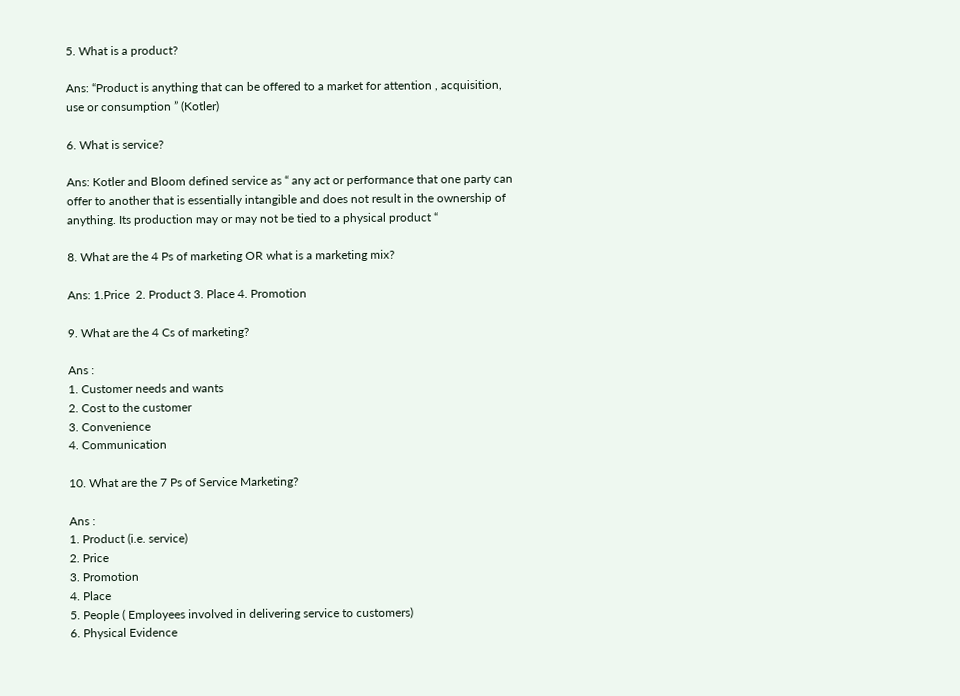5. What is a product?

Ans: “Product is anything that can be offered to a market for attention , acquisition, use or consumption ” (Kotler)

6. What is service?

Ans: Kotler and Bloom defined service as “ any act or performance that one party can offer to another that is essentially intangible and does not result in the ownership of anything. Its production may or may not be tied to a physical product “

8. What are the 4 Ps of marketing OR what is a marketing mix?

Ans: 1.Price  2. Product 3. Place 4. Promotion

9. What are the 4 Cs of marketing?

Ans :
1. Customer needs and wants
2. Cost to the customer
3. Convenience
4. Communication

10. What are the 7 Ps of Service Marketing?

Ans :
1. Product (i.e. service)
2. Price
3. Promotion
4. Place
5. People ( Employees involved in delivering service to customers)
6. Physical Evidence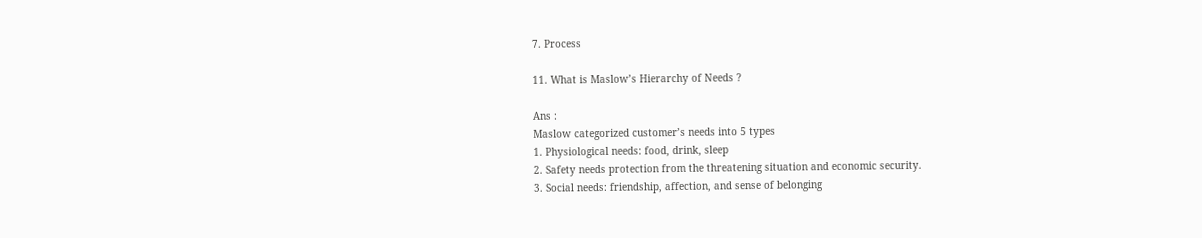7. Process

11. What is Maslow’s Hierarchy of Needs ?

Ans :
Maslow categorized customer’s needs into 5 types
1. Physiological needs: food, drink, sleep
2. Safety needs protection from the threatening situation and economic security.
3. Social needs: friendship, affection, and sense of belonging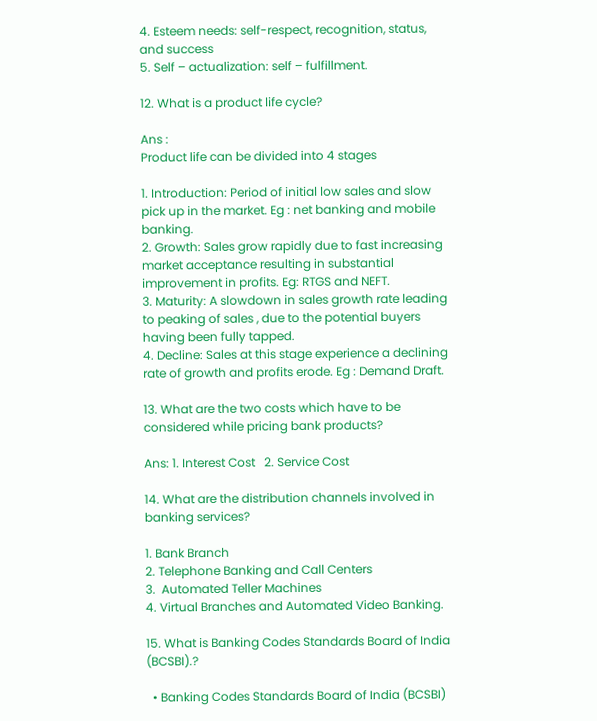4. Esteem needs: self-respect, recognition, status, and success
5. Self – actualization: self – fulfillment.

12. What is a product life cycle?

Ans :
Product life can be divided into 4 stages

1. Introduction: Period of initial low sales and slow pick up in the market. Eg : net banking and mobile banking.
2. Growth: Sales grow rapidly due to fast increasing market acceptance resulting in substantial improvement in profits. Eg: RTGS and NEFT.
3. Maturity: A slowdown in sales growth rate leading to peaking of sales , due to the potential buyers having been fully tapped.
4. Decline: Sales at this stage experience a declining rate of growth and profits erode. Eg : Demand Draft.

13. What are the two costs which have to be considered while pricing bank products?

Ans: 1. Interest Cost   2. Service Cost

14. What are the distribution channels involved in banking services?

1. Bank Branch
2. Telephone Banking and Call Centers
3.  Automated Teller Machines
4. Virtual Branches and Automated Video Banking.

15. What is Banking Codes Standards Board of India (BCSBI).?

  • Banking Codes Standards Board of India (BCSBI)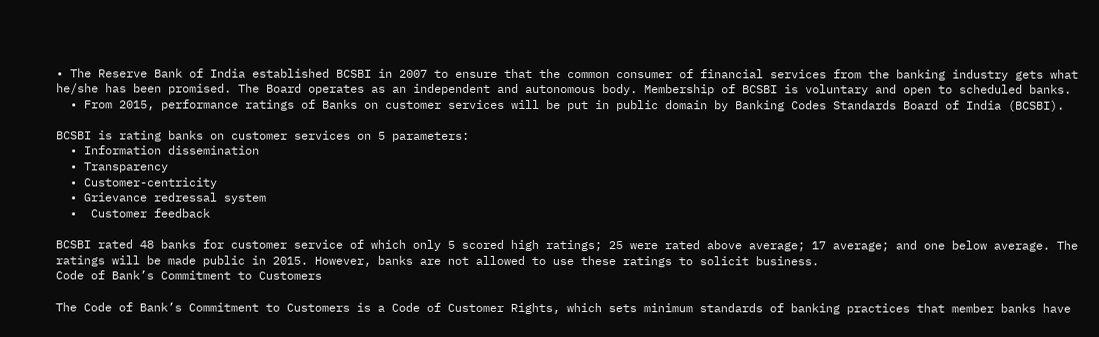• The Reserve Bank of India established BCSBI in 2007 to ensure that the common consumer of financial services from the banking industry gets what he/she has been promised. The Board operates as an independent and autonomous body. Membership of BCSBI is voluntary and open to scheduled banks.
  • From 2015, performance ratings of Banks on customer services will be put in public domain by Banking Codes Standards Board of India (BCSBI).

BCSBI is rating banks on customer services on 5 parameters:
  • Information dissemination
  • Transparency
  • Customer-centricity
  • Grievance redressal system
  •  Customer feedback

BCSBI rated 48 banks for customer service of which only 5 scored high ratings; 25 were rated above average; 17 average; and one below average. The ratings will be made public in 2015. However, banks are not allowed to use these ratings to solicit business.
Code of Bank’s Commitment to Customers

The Code of Bank’s Commitment to Customers is a Code of Customer Rights, which sets minimum standards of banking practices that member banks have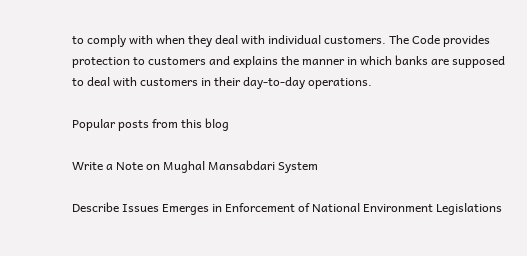to comply with when they deal with individual customers. The Code provides protection to customers and explains the manner in which banks are supposed to deal with customers in their day-to-day operations.

Popular posts from this blog

Write a Note on Mughal Mansabdari System

Describe Issues Emerges in Enforcement of National Environment Legislations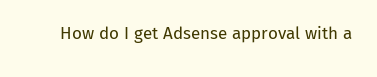How do I get Adsense approval with a